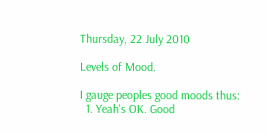Thursday, 22 July 2010

Levels of Mood.

I gauge peoples good moods thus:
  1. Yeah's OK. Good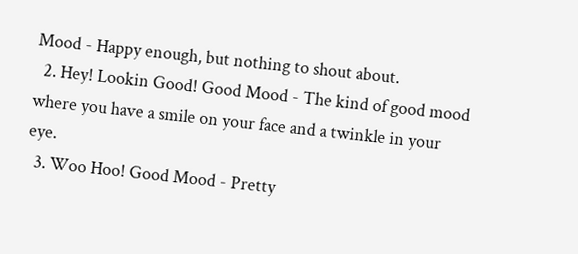Mood - Happy enough, but nothing to shout about.
  2. Hey! Lookin Good! Good Mood - The kind of good mood where you have a smile on your face and a twinkle in your eye.
  3. Woo Hoo! Good Mood - Pretty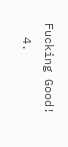Fucking Good!
  4.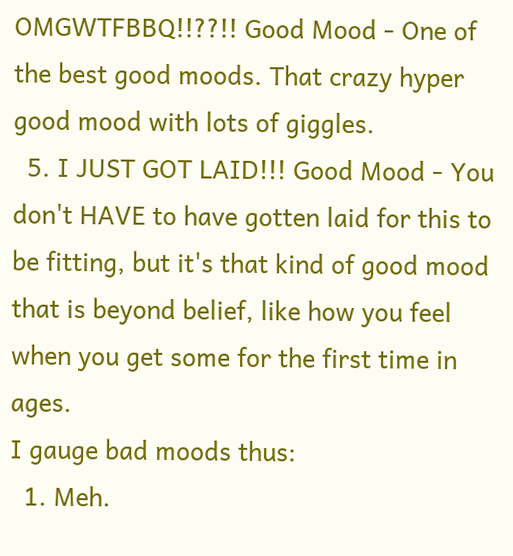OMGWTFBBQ!!??!! Good Mood - One of the best good moods. That crazy hyper good mood with lots of giggles.
  5. I JUST GOT LAID!!! Good Mood - You don't HAVE to have gotten laid for this to be fitting, but it's that kind of good mood that is beyond belief, like how you feel when you get some for the first time in ages.
I gauge bad moods thus:
  1. Meh.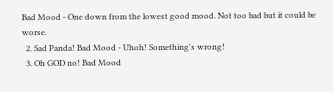Bad Mood - One down from the lowest good mood. Not too bad but it could be worse.
  2. Sad Panda! Bad Mood - Uhoh! Something's wrong!
  3. Oh GOD no! Bad Mood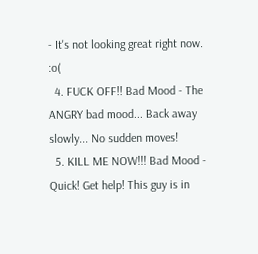- It's not looking great right now. :o(
  4. FUCK OFF!! Bad Mood - The ANGRY bad mood... Back away slowly... No sudden moves!
  5. KILL ME NOW!!! Bad Mood - Quick! Get help! This guy is in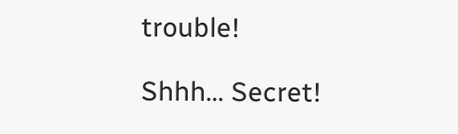trouble!

Shhh... Secret!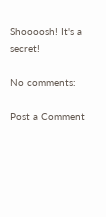Shoooosh! It's a secret!

No comments:

Post a Comment